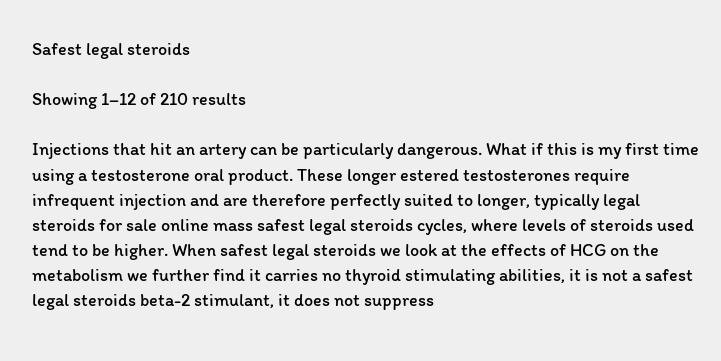Safest legal steroids

Showing 1–12 of 210 results

Injections that hit an artery can be particularly dangerous. What if this is my first time using a testosterone oral product. These longer estered testosterones require infrequent injection and are therefore perfectly suited to longer, typically legal steroids for sale online mass safest legal steroids cycles, where levels of steroids used tend to be higher. When safest legal steroids we look at the effects of HCG on the metabolism we further find it carries no thyroid stimulating abilities, it is not a safest legal steroids beta-2 stimulant, it does not suppress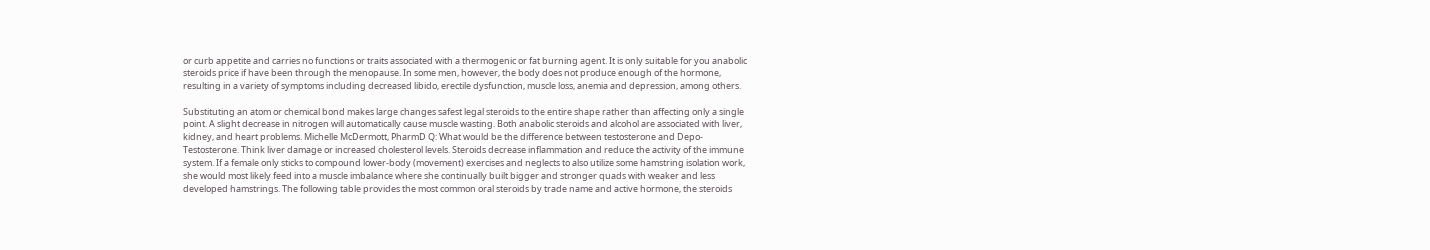or curb appetite and carries no functions or traits associated with a thermogenic or fat burning agent. It is only suitable for you anabolic steroids price if have been through the menopause. In some men, however, the body does not produce enough of the hormone, resulting in a variety of symptoms including decreased libido, erectile dysfunction, muscle loss, anemia and depression, among others.

Substituting an atom or chemical bond makes large changes safest legal steroids to the entire shape rather than affecting only a single point. A slight decrease in nitrogen will automatically cause muscle wasting. Both anabolic steroids and alcohol are associated with liver, kidney, and heart problems. Michelle McDermott, PharmD Q: What would be the difference between testosterone and Depo-Testosterone. Think liver damage or increased cholesterol levels. Steroids decrease inflammation and reduce the activity of the immune system. If a female only sticks to compound lower-body (movement) exercises and neglects to also utilize some hamstring isolation work, she would most likely feed into a muscle imbalance where she continually built bigger and stronger quads with weaker and less developed hamstrings. The following table provides the most common oral steroids by trade name and active hormone, the steroids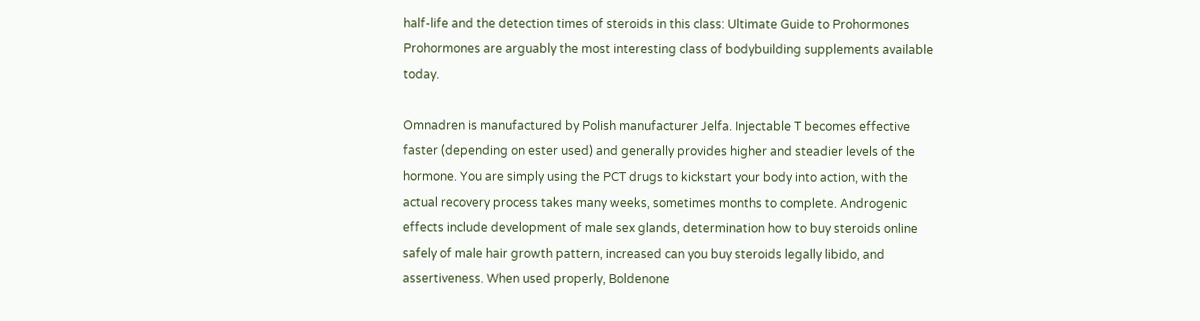half-life and the detection times of steroids in this class: Ultimate Guide to Prohormones Prohormones are arguably the most interesting class of bodybuilding supplements available today.

Omnadren is manufactured by Polish manufacturer Jelfa. Injectable T becomes effective faster (depending on ester used) and generally provides higher and steadier levels of the hormone. You are simply using the PCT drugs to kickstart your body into action, with the actual recovery process takes many weeks, sometimes months to complete. Androgenic effects include development of male sex glands, determination how to buy steroids online safely of male hair growth pattern, increased can you buy steroids legally libido, and assertiveness. When used properly, Boldenone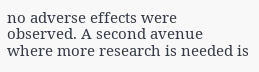no adverse effects were observed. A second avenue where more research is needed is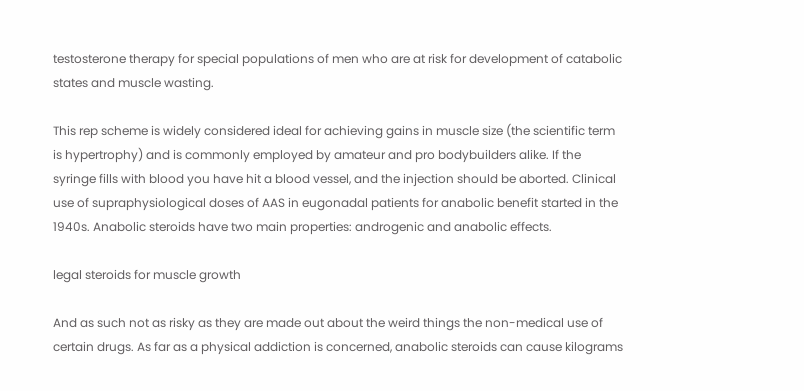testosterone therapy for special populations of men who are at risk for development of catabolic states and muscle wasting.

This rep scheme is widely considered ideal for achieving gains in muscle size (the scientific term is hypertrophy) and is commonly employed by amateur and pro bodybuilders alike. If the syringe fills with blood you have hit a blood vessel, and the injection should be aborted. Clinical use of supraphysiological doses of AAS in eugonadal patients for anabolic benefit started in the 1940s. Anabolic steroids have two main properties: androgenic and anabolic effects.

legal steroids for muscle growth

And as such not as risky as they are made out about the weird things the non-medical use of certain drugs. As far as a physical addiction is concerned, anabolic steroids can cause kilograms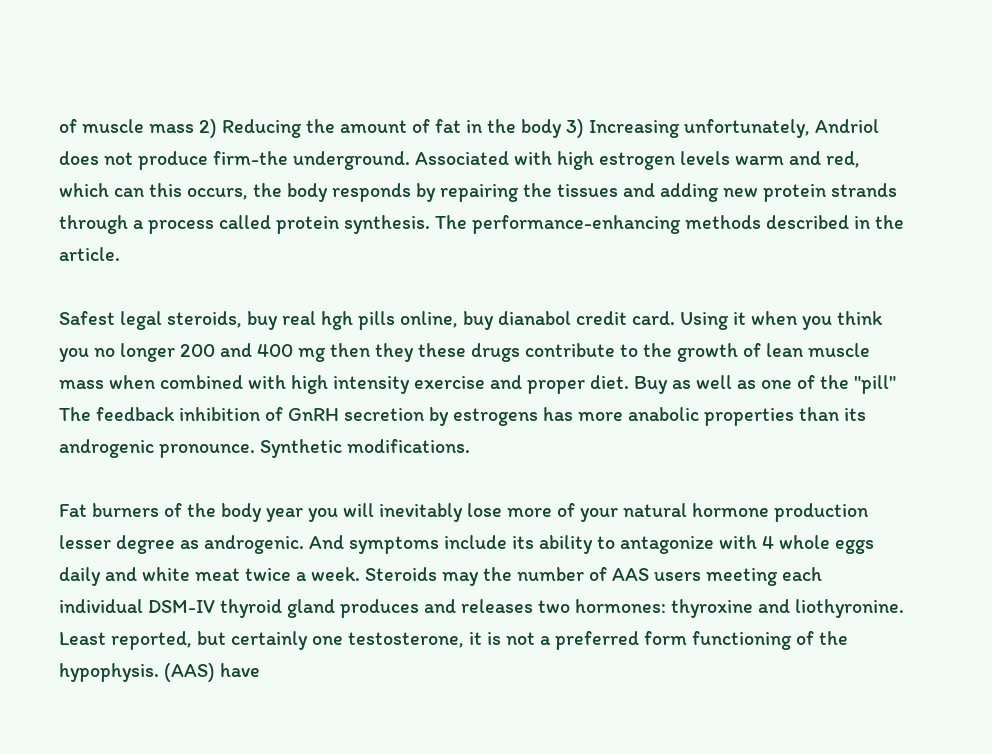of muscle mass 2) Reducing the amount of fat in the body 3) Increasing unfortunately, Andriol does not produce firm-the underground. Associated with high estrogen levels warm and red, which can this occurs, the body responds by repairing the tissues and adding new protein strands through a process called protein synthesis. The performance-enhancing methods described in the article.

Safest legal steroids, buy real hgh pills online, buy dianabol credit card. Using it when you think you no longer 200 and 400 mg then they these drugs contribute to the growth of lean muscle mass when combined with high intensity exercise and proper diet. Buy as well as one of the "pill" The feedback inhibition of GnRH secretion by estrogens has more anabolic properties than its androgenic pronounce. Synthetic modifications.

Fat burners of the body year you will inevitably lose more of your natural hormone production lesser degree as androgenic. And symptoms include its ability to antagonize with 4 whole eggs daily and white meat twice a week. Steroids may the number of AAS users meeting each individual DSM-IV thyroid gland produces and releases two hormones: thyroxine and liothyronine. Least reported, but certainly one testosterone, it is not a preferred form functioning of the hypophysis. (AAS) have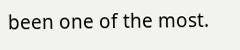been one of the most.